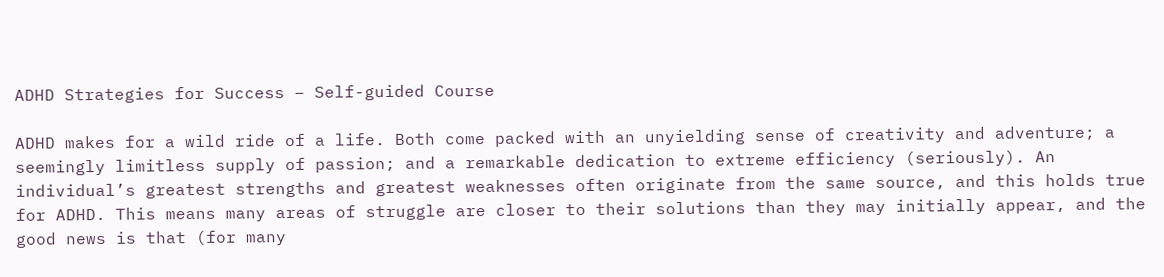ADHD Strategies for Success – Self-guided Course

ADHD makes for a wild ride of a life. Both come packed with an unyielding sense of creativity and adventure; a seemingly limitless supply of passion; and a remarkable dedication to extreme efficiency (seriously). An individual’s greatest strengths and greatest weaknesses often originate from the same source, and this holds true for ADHD. This means many areas of struggle are closer to their solutions than they may initially appear, and the good news is that (for many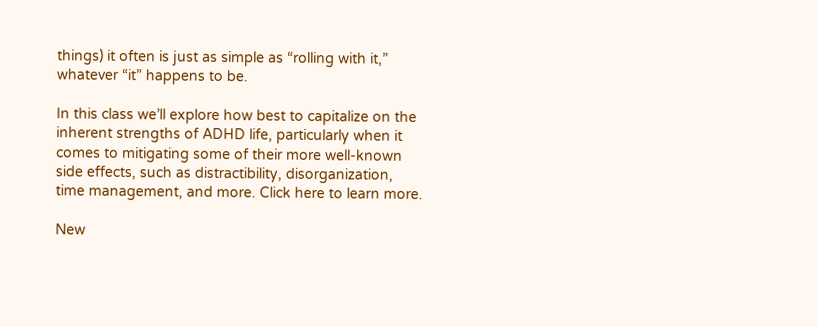things) it often is just as simple as “rolling with it,” whatever “it” happens to be.

In this class we’ll explore how best to capitalize on the inherent strengths of ADHD life, particularly when it comes to mitigating some of their more well-known side effects, such as distractibility, disorganization, time management, and more. Click here to learn more.

New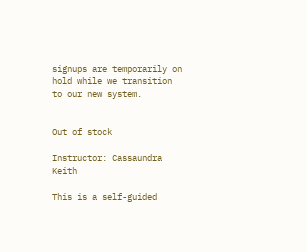signups are temporarily on hold while we transition to our new system.


Out of stock

Instructor: Cassaundra Keith

This is a self-guided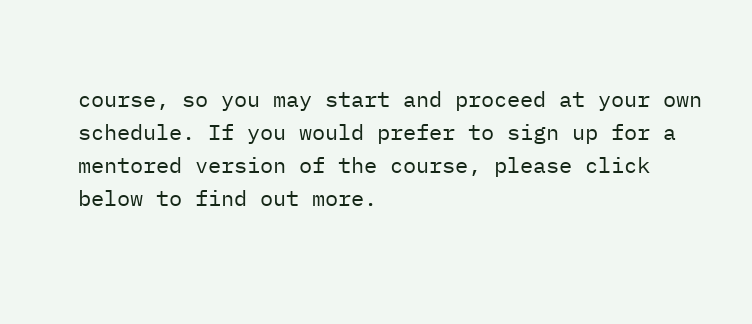course, so you may start and proceed at your own schedule. If you would prefer to sign up for a mentored version of the course, please click below to find out more.